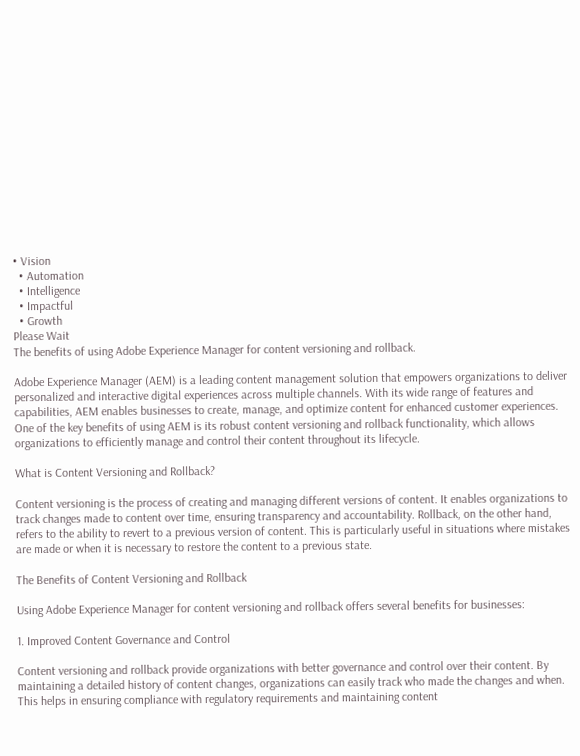• Vision
  • Automation
  • Intelligence
  • Impactful
  • Growth
Please Wait
The benefits of using Adobe Experience Manager for content versioning and rollback.

Adobe Experience Manager (AEM) is a leading content management solution that empowers organizations to deliver personalized and interactive digital experiences across multiple channels. With its wide range of features and capabilities, AEM enables businesses to create, manage, and optimize content for enhanced customer experiences. One of the key benefits of using AEM is its robust content versioning and rollback functionality, which allows organizations to efficiently manage and control their content throughout its lifecycle.

What is Content Versioning and Rollback?

Content versioning is the process of creating and managing different versions of content. It enables organizations to track changes made to content over time, ensuring transparency and accountability. Rollback, on the other hand, refers to the ability to revert to a previous version of content. This is particularly useful in situations where mistakes are made or when it is necessary to restore the content to a previous state.

The Benefits of Content Versioning and Rollback

Using Adobe Experience Manager for content versioning and rollback offers several benefits for businesses:

1. Improved Content Governance and Control

Content versioning and rollback provide organizations with better governance and control over their content. By maintaining a detailed history of content changes, organizations can easily track who made the changes and when. This helps in ensuring compliance with regulatory requirements and maintaining content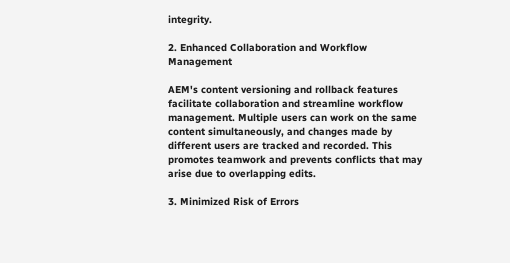integrity.

2. Enhanced Collaboration and Workflow Management

AEM's content versioning and rollback features facilitate collaboration and streamline workflow management. Multiple users can work on the same content simultaneously, and changes made by different users are tracked and recorded. This promotes teamwork and prevents conflicts that may arise due to overlapping edits.

3. Minimized Risk of Errors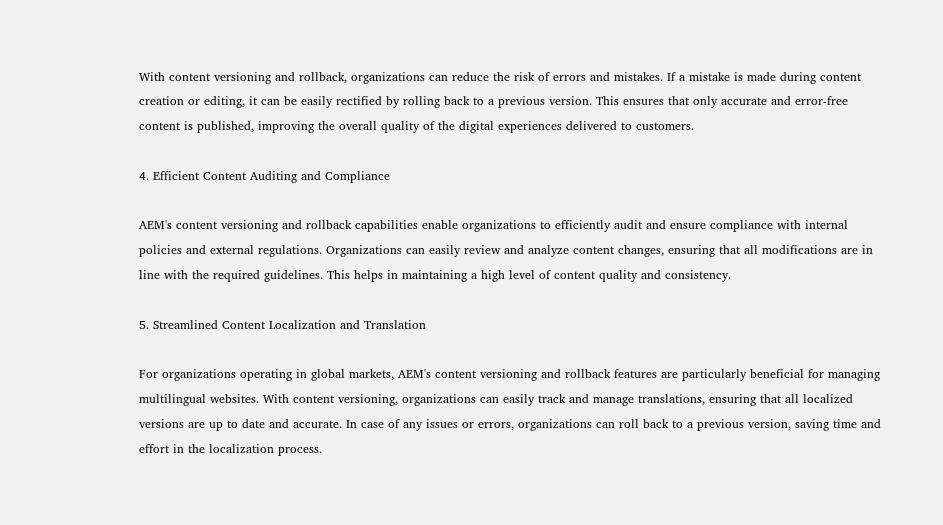With content versioning and rollback, organizations can reduce the risk of errors and mistakes. If a mistake is made during content creation or editing, it can be easily rectified by rolling back to a previous version. This ensures that only accurate and error-free content is published, improving the overall quality of the digital experiences delivered to customers.

4. Efficient Content Auditing and Compliance

AEM's content versioning and rollback capabilities enable organizations to efficiently audit and ensure compliance with internal policies and external regulations. Organizations can easily review and analyze content changes, ensuring that all modifications are in line with the required guidelines. This helps in maintaining a high level of content quality and consistency.

5. Streamlined Content Localization and Translation

For organizations operating in global markets, AEM's content versioning and rollback features are particularly beneficial for managing multilingual websites. With content versioning, organizations can easily track and manage translations, ensuring that all localized versions are up to date and accurate. In case of any issues or errors, organizations can roll back to a previous version, saving time and effort in the localization process.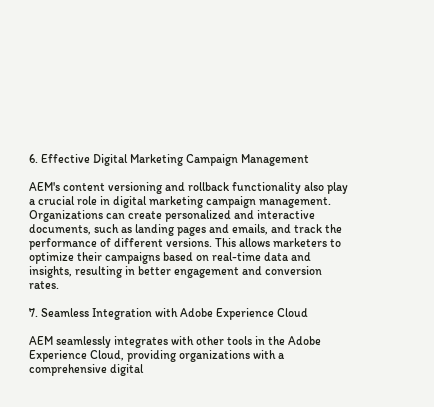6. Effective Digital Marketing Campaign Management

AEM's content versioning and rollback functionality also play a crucial role in digital marketing campaign management. Organizations can create personalized and interactive documents, such as landing pages and emails, and track the performance of different versions. This allows marketers to optimize their campaigns based on real-time data and insights, resulting in better engagement and conversion rates.

7. Seamless Integration with Adobe Experience Cloud

AEM seamlessly integrates with other tools in the Adobe Experience Cloud, providing organizations with a comprehensive digital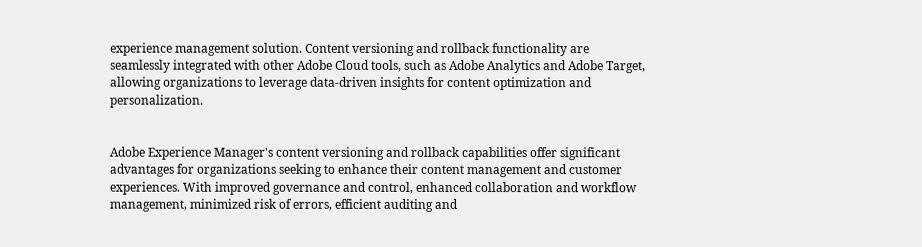experience management solution. Content versioning and rollback functionality are seamlessly integrated with other Adobe Cloud tools, such as Adobe Analytics and Adobe Target, allowing organizations to leverage data-driven insights for content optimization and personalization.


Adobe Experience Manager's content versioning and rollback capabilities offer significant advantages for organizations seeking to enhance their content management and customer experiences. With improved governance and control, enhanced collaboration and workflow management, minimized risk of errors, efficient auditing and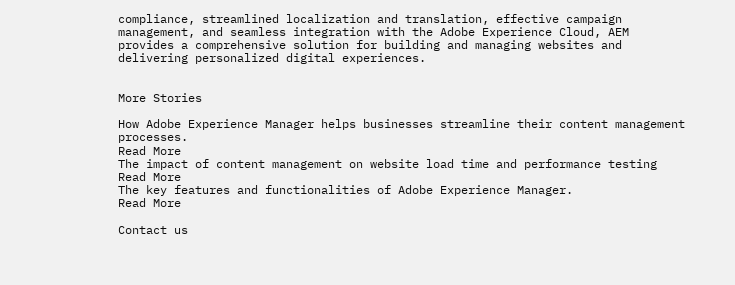compliance, streamlined localization and translation, effective campaign management, and seamless integration with the Adobe Experience Cloud, AEM provides a comprehensive solution for building and managing websites and delivering personalized digital experiences.


More Stories

How Adobe Experience Manager helps businesses streamline their content management processes.
Read More
The impact of content management on website load time and performance testing
Read More
The key features and functionalities of Adobe Experience Manager.
Read More

Contact us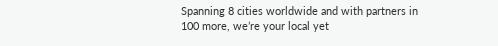Spanning 8 cities worldwide and with partners in 100 more, we’re your local yet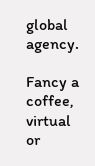global agency.

Fancy a coffee, virtual or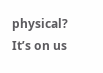physical? It’s on us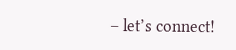– let’s connect!